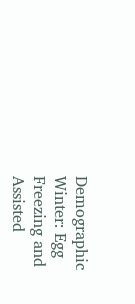Demographic Winter: Egg Freezing and Assisted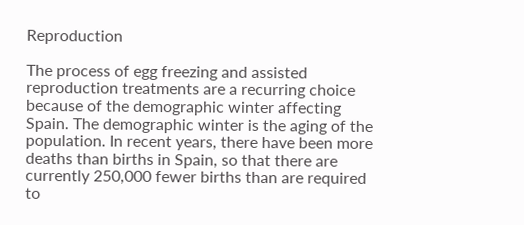Reproduction

The process of egg freezing and assisted reproduction treatments are a recurring choice because of the demographic winter affecting Spain. The demographic winter is the aging of the population. In recent years, there have been more deaths than births in Spain, so that there are currently 250,000 fewer births than are required to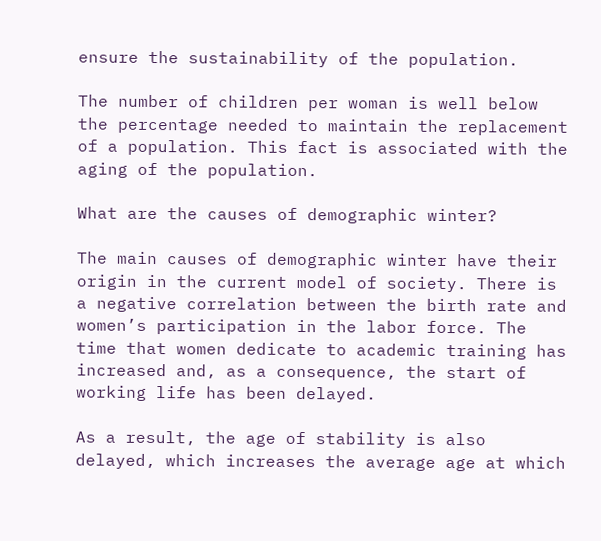ensure the sustainability of the population.

The number of children per woman is well below the percentage needed to maintain the replacement of a population. This fact is associated with the aging of the population.

What are the causes of demographic winter?

The main causes of demographic winter have their origin in the current model of society. There is a negative correlation between the birth rate and women’s participation in the labor force. The time that women dedicate to academic training has increased and, as a consequence, the start of working life has been delayed.

As a result, the age of stability is also delayed, which increases the average age at which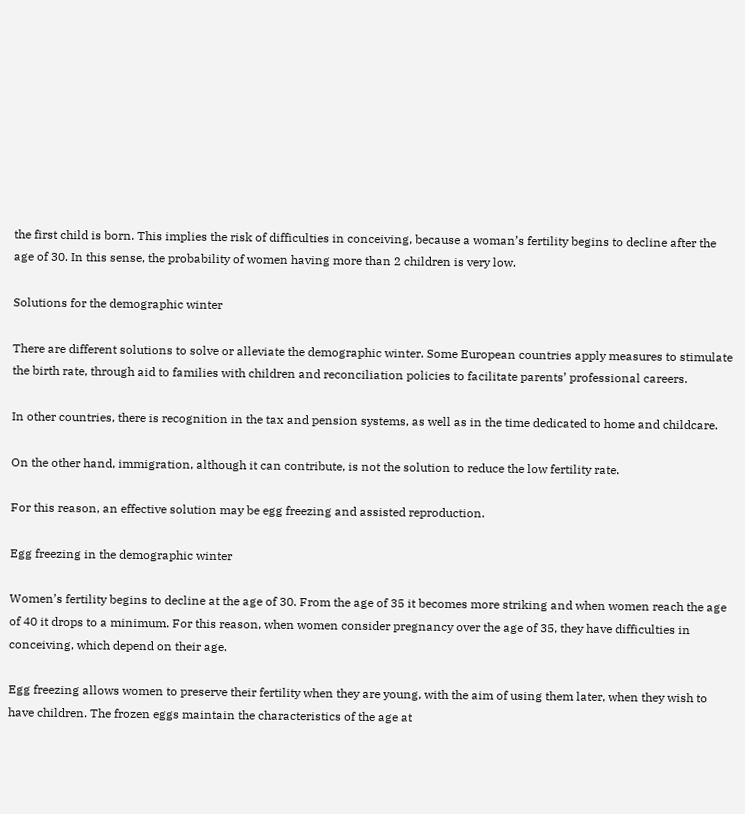the first child is born. This implies the risk of difficulties in conceiving, because a woman’s fertility begins to decline after the age of 30. In this sense, the probability of women having more than 2 children is very low.

Solutions for the demographic winter

There are different solutions to solve or alleviate the demographic winter. Some European countries apply measures to stimulate the birth rate, through aid to families with children and reconciliation policies to facilitate parents’ professional careers.

In other countries, there is recognition in the tax and pension systems, as well as in the time dedicated to home and childcare.

On the other hand, immigration, although it can contribute, is not the solution to reduce the low fertility rate.

For this reason, an effective solution may be egg freezing and assisted reproduction.

Egg freezing in the demographic winter

Women’s fertility begins to decline at the age of 30. From the age of 35 it becomes more striking and when women reach the age of 40 it drops to a minimum. For this reason, when women consider pregnancy over the age of 35, they have difficulties in conceiving, which depend on their age.

Egg freezing allows women to preserve their fertility when they are young, with the aim of using them later, when they wish to have children. The frozen eggs maintain the characteristics of the age at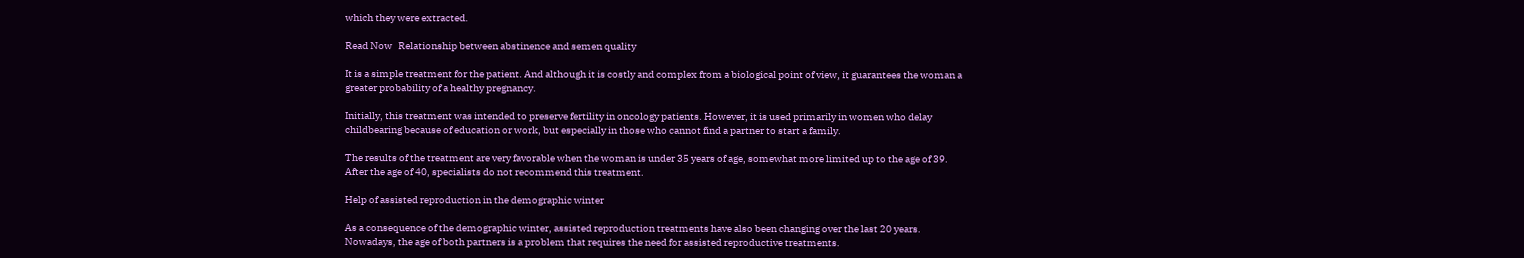which they were extracted.

Read Now   Relationship between abstinence and semen quality

It is a simple treatment for the patient. And although it is costly and complex from a biological point of view, it guarantees the woman a greater probability of a healthy pregnancy.

Initially, this treatment was intended to preserve fertility in oncology patients. However, it is used primarily in women who delay childbearing because of education or work, but especially in those who cannot find a partner to start a family.

The results of the treatment are very favorable when the woman is under 35 years of age, somewhat more limited up to the age of 39. After the age of 40, specialists do not recommend this treatment.

Help of assisted reproduction in the demographic winter

As a consequence of the demographic winter, assisted reproduction treatments have also been changing over the last 20 years. Nowadays, the age of both partners is a problem that requires the need for assisted reproductive treatments.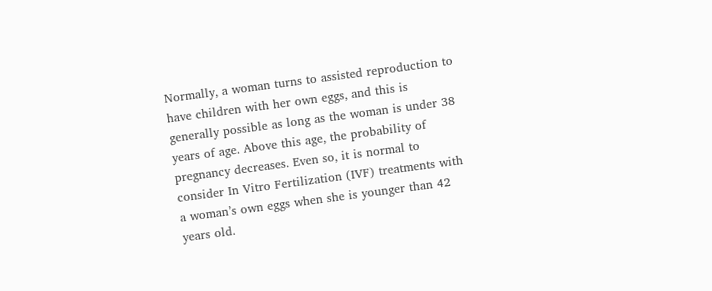Normally, a woman turns to assisted reproduction to have children with her own eggs, and this is generally possible as long as the woman is under 38 years of age. Above this age, the probability of pregnancy decreases. Even so, it is normal to consider In Vitro Fertilization (IVF) treatments with a woman’s own eggs when she is younger than 42 years old.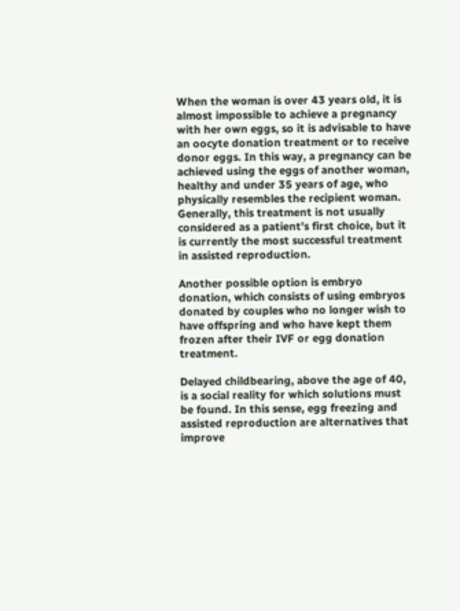When the woman is over 43 years old, it is almost impossible to achieve a pregnancy with her own eggs, so it is advisable to have an oocyte donation treatment or to receive donor eggs. In this way, a pregnancy can be achieved using the eggs of another woman, healthy and under 35 years of age, who physically resembles the recipient woman. Generally, this treatment is not usually considered as a patient’s first choice, but it is currently the most successful treatment in assisted reproduction.

Another possible option is embryo donation, which consists of using embryos donated by couples who no longer wish to have offspring and who have kept them frozen after their IVF or egg donation treatment.

Delayed childbearing, above the age of 40, is a social reality for which solutions must be found. In this sense, egg freezing and assisted reproduction are alternatives that improve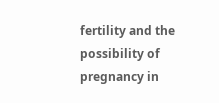fertility and the possibility of pregnancy in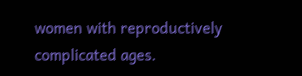women with reproductively complicated ages.